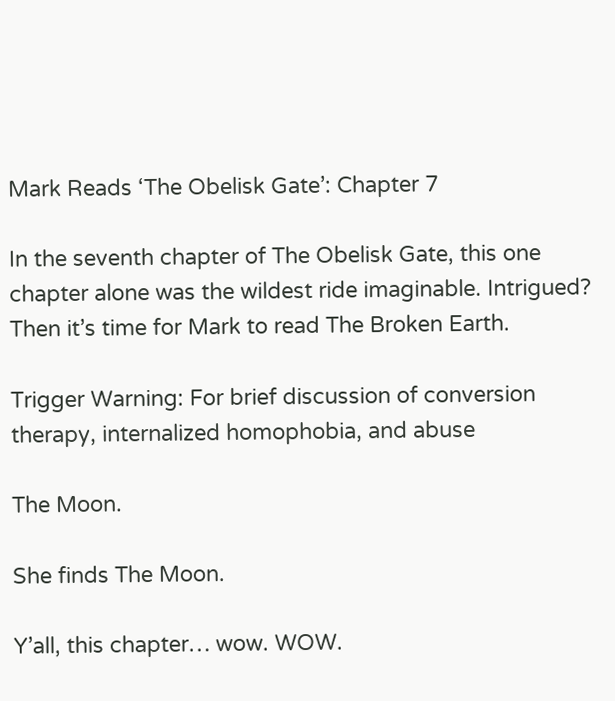Mark Reads ‘The Obelisk Gate’: Chapter 7

In the seventh chapter of The Obelisk Gate, this one chapter alone was the wildest ride imaginable. Intrigued? Then it’s time for Mark to read The Broken Earth.

Trigger Warning: For brief discussion of conversion therapy, internalized homophobia, and abuse

The Moon.

She finds The Moon.

Y’all, this chapter… wow. WOW.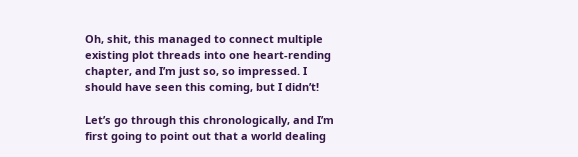Oh, shit, this managed to connect multiple existing plot threads into one heart-rending chapter, and I’m just so, so impressed. I should have seen this coming, but I didn’t!

Let’s go through this chronologically, and I’m first going to point out that a world dealing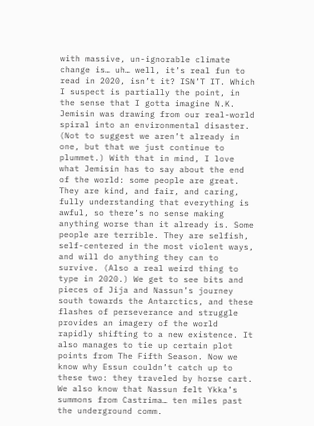with massive, un-ignorable climate change is… uh… well, it’s real fun to read in 2020, isn’t it? ISN’T IT. Which I suspect is partially the point, in the sense that I gotta imagine N.K. Jemisin was drawing from our real-world spiral into an environmental disaster. (Not to suggest we aren’t already in one, but that we just continue to plummet.) With that in mind, I love what Jemisin has to say about the end of the world: some people are great. They are kind, and fair, and caring, fully understanding that everything is awful, so there’s no sense making anything worse than it already is. Some people are terrible. They are selfish, self-centered in the most violent ways, and will do anything they can to survive. (Also a real weird thing to type in 2020.) We get to see bits and pieces of Jija and Nassun’s journey south towards the Antarctics, and these flashes of perseverance and struggle provides an imagery of the world rapidly shifting to a new existence. It also manages to tie up certain plot points from The Fifth Season. Now we know why Essun couldn’t catch up to these two: they traveled by horse cart. We also know that Nassun felt Ykka’s summons from Castrima… ten miles past the underground comm.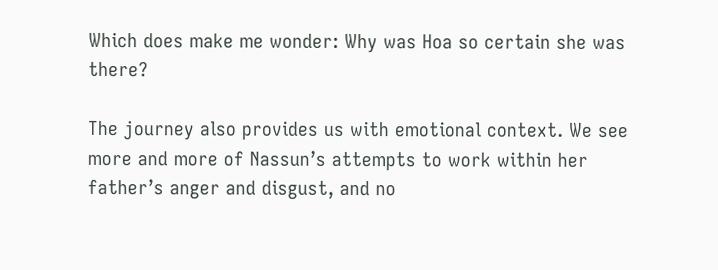Which does make me wonder: Why was Hoa so certain she was there?

The journey also provides us with emotional context. We see more and more of Nassun’s attempts to work within her father’s anger and disgust, and no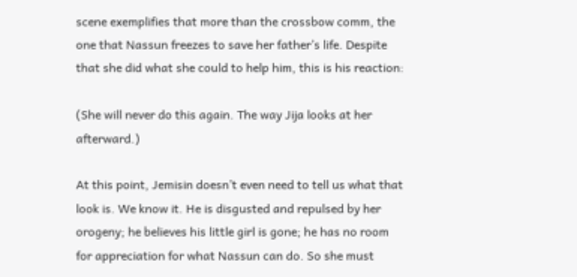scene exemplifies that more than the crossbow comm, the one that Nassun freezes to save her father’s life. Despite that she did what she could to help him, this is his reaction:

(She will never do this again. The way Jija looks at her afterward.)

At this point, Jemisin doesn’t even need to tell us what that look is. We know it. He is disgusted and repulsed by her orogeny; he believes his little girl is gone; he has no room for appreciation for what Nassun can do. So she must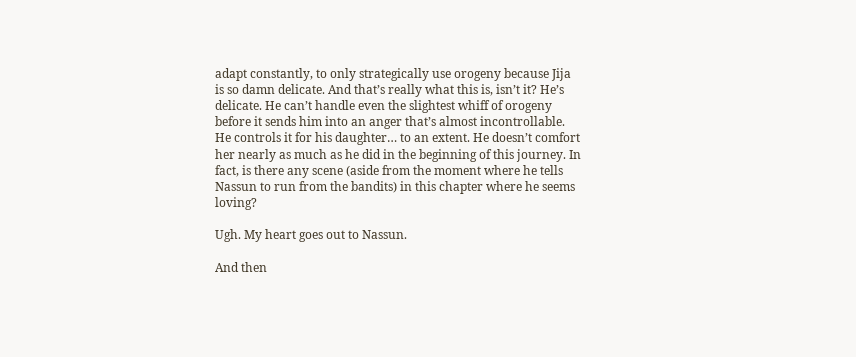adapt constantly, to only strategically use orogeny because Jija is so damn delicate. And that’s really what this is, isn’t it? He’s delicate. He can’t handle even the slightest whiff of orogeny before it sends him into an anger that’s almost incontrollable. He controls it for his daughter… to an extent. He doesn’t comfort her nearly as much as he did in the beginning of this journey. In fact, is there any scene (aside from the moment where he tells Nassun to run from the bandits) in this chapter where he seems loving?

Ugh. My heart goes out to Nassun.

And then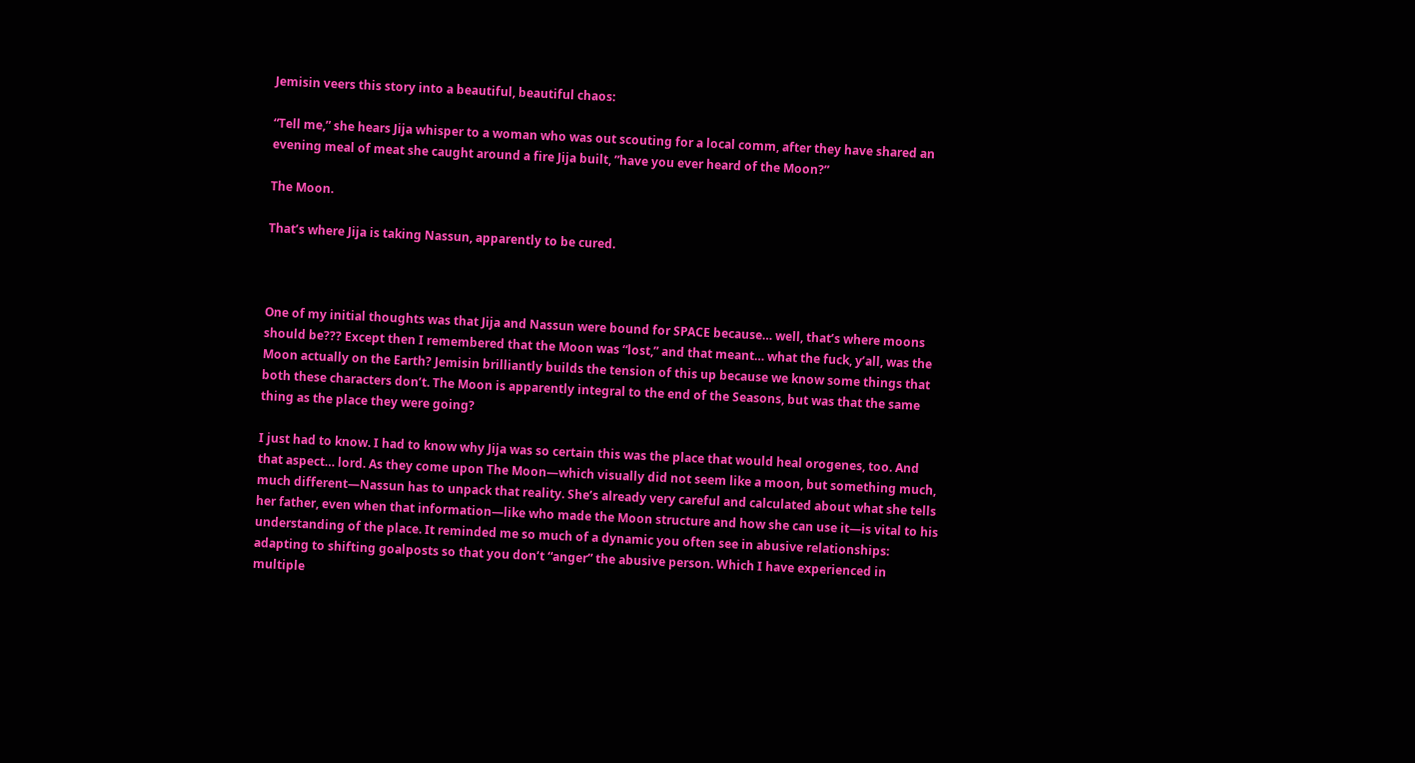Jemisin veers this story into a beautiful, beautiful chaos:

“Tell me,” she hears Jija whisper to a woman who was out scouting for a local comm, after they have shared an evening meal of meat she caught around a fire Jija built, ”have you ever heard of the Moon?”

The Moon.

That’s where Jija is taking Nassun, apparently to be cured.



One of my initial thoughts was that Jija and Nassun were bound for SPACE because… well, that’s where moons should be??? Except then I remembered that the Moon was “lost,” and that meant… what the fuck, y’all, was the Moon actually on the Earth? Jemisin brilliantly builds the tension of this up because we know some things that both these characters don’t. The Moon is apparently integral to the end of the Seasons, but was that the same thing as the place they were going?

I just had to know. I had to know why Jija was so certain this was the place that would heal orogenes, too. And that aspect… lord. As they come upon The Moon—which visually did not seem like a moon, but something much, much different—Nassun has to unpack that reality. She’s already very careful and calculated about what she tells her father, even when that information—like who made the Moon structure and how she can use it—is vital to his understanding of the place. It reminded me so much of a dynamic you often see in abusive relationships: adapting to shifting goalposts so that you don’t “anger” the abusive person. Which I have experienced in multiple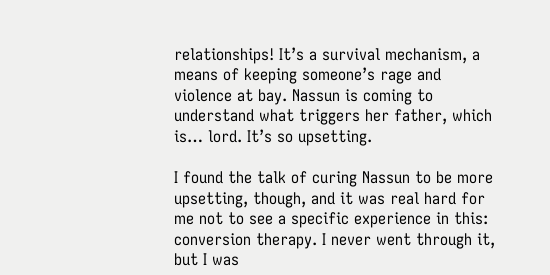relationships! It’s a survival mechanism, a means of keeping someone’s rage and violence at bay. Nassun is coming to understand what triggers her father, which is… lord. It’s so upsetting.

I found the talk of curing Nassun to be more upsetting, though, and it was real hard for me not to see a specific experience in this: conversion therapy. I never went through it, but I was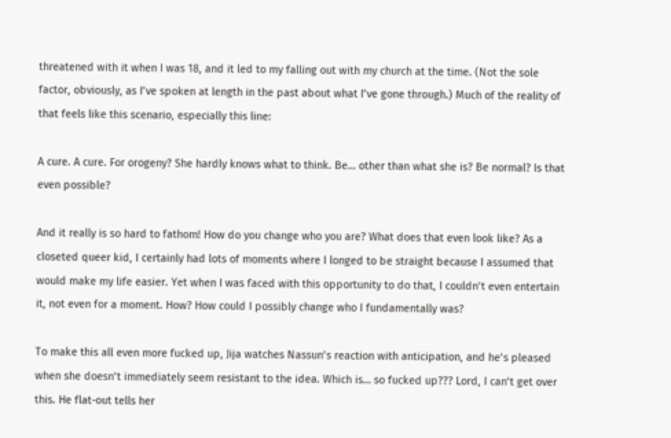threatened with it when I was 18, and it led to my falling out with my church at the time. (Not the sole factor, obviously, as I’ve spoken at length in the past about what I’ve gone through.) Much of the reality of that feels like this scenario, especially this line:

A cure. A cure. For orogeny? She hardly knows what to think. Be… other than what she is? Be normal? Is that even possible?

And it really is so hard to fathom! How do you change who you are? What does that even look like? As a closeted queer kid, I certainly had lots of moments where I longed to be straight because I assumed that would make my life easier. Yet when I was faced with this opportunity to do that, I couldn’t even entertain it, not even for a moment. How? How could I possibly change who I fundamentally was?

To make this all even more fucked up, Jija watches Nassun’s reaction with anticipation, and he’s pleased when she doesn’t immediately seem resistant to the idea. Which is… so fucked up??? Lord, I can’t get over this. He flat-out tells her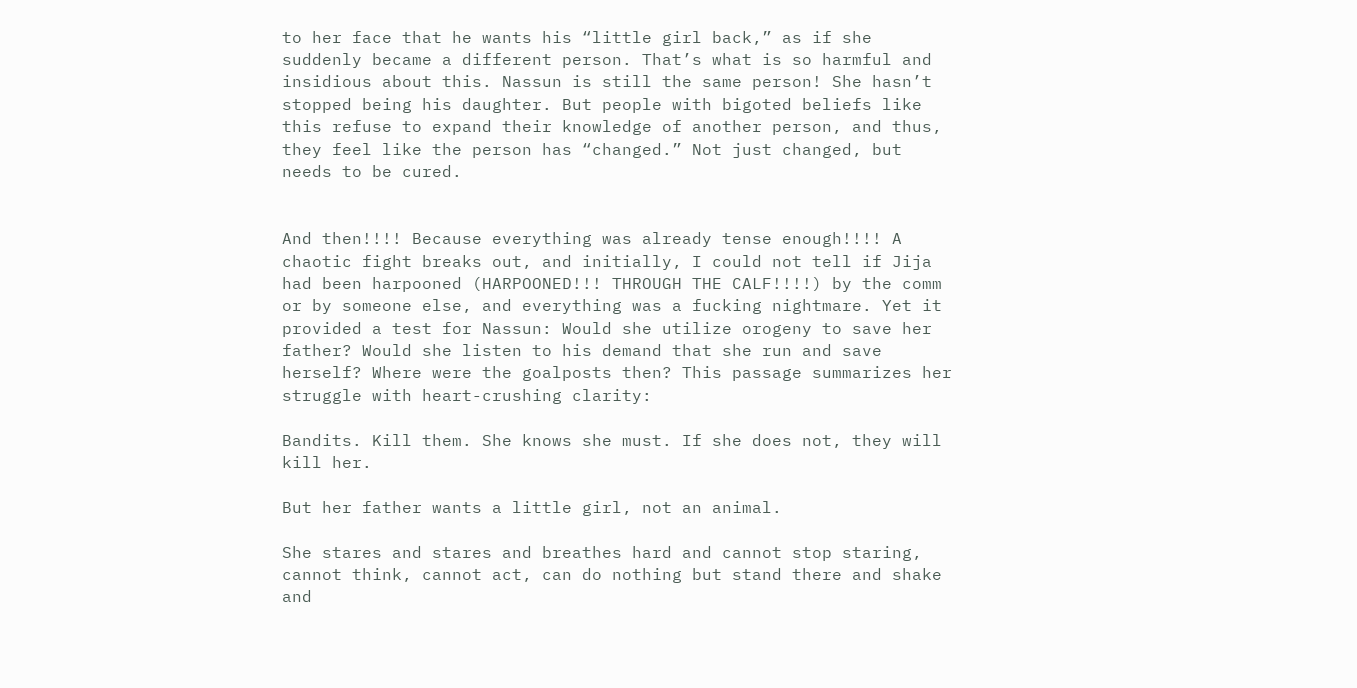to her face that he wants his “little girl back,” as if she suddenly became a different person. That’s what is so harmful and insidious about this. Nassun is still the same person! She hasn’t stopped being his daughter. But people with bigoted beliefs like this refuse to expand their knowledge of another person, and thus, they feel like the person has “changed.” Not just changed, but needs to be cured.


And then!!!! Because everything was already tense enough!!!! A chaotic fight breaks out, and initially, I could not tell if Jija had been harpooned (HARPOONED!!! THROUGH THE CALF!!!!) by the comm or by someone else, and everything was a fucking nightmare. Yet it provided a test for Nassun: Would she utilize orogeny to save her father? Would she listen to his demand that she run and save herself? Where were the goalposts then? This passage summarizes her struggle with heart-crushing clarity:

Bandits. Kill them. She knows she must. If she does not, they will kill her.

But her father wants a little girl, not an animal.

She stares and stares and breathes hard and cannot stop staring, cannot think, cannot act, can do nothing but stand there and shake and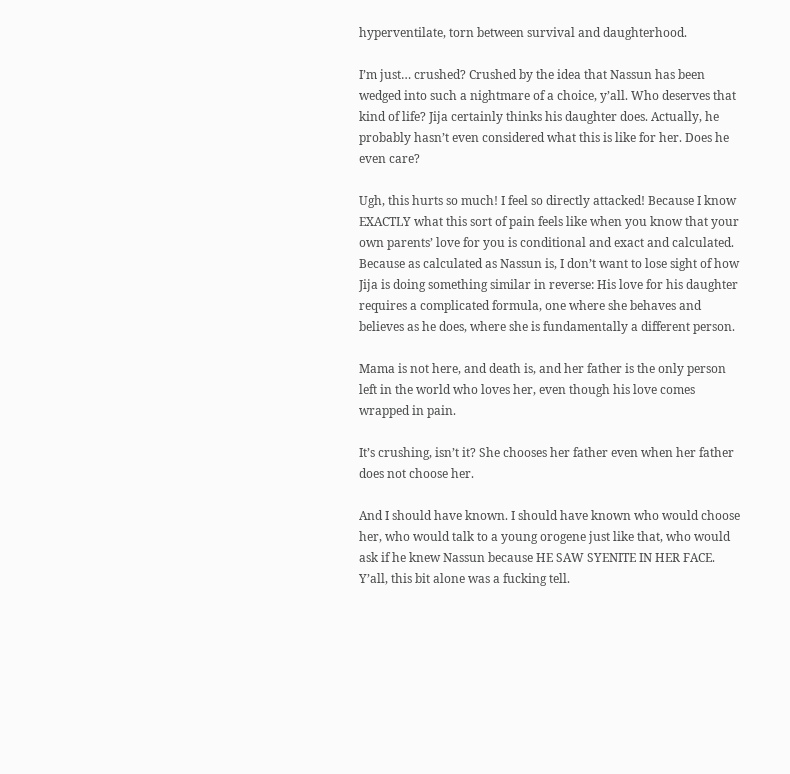hyperventilate, torn between survival and daughterhood.

I’m just… crushed? Crushed by the idea that Nassun has been wedged into such a nightmare of a choice, y’all. Who deserves that kind of life? Jija certainly thinks his daughter does. Actually, he probably hasn’t even considered what this is like for her. Does he even care?

Ugh, this hurts so much! I feel so directly attacked! Because I know EXACTLY what this sort of pain feels like when you know that your own parents’ love for you is conditional and exact and calculated. Because as calculated as Nassun is, I don’t want to lose sight of how Jija is doing something similar in reverse: His love for his daughter requires a complicated formula, one where she behaves and believes as he does, where she is fundamentally a different person.

Mama is not here, and death is, and her father is the only person left in the world who loves her, even though his love comes wrapped in pain.

It’s crushing, isn’t it? She chooses her father even when her father does not choose her.

And I should have known. I should have known who would choose her, who would talk to a young orogene just like that, who would ask if he knew Nassun because HE SAW SYENITE IN HER FACE. Y’all, this bit alone was a fucking tell.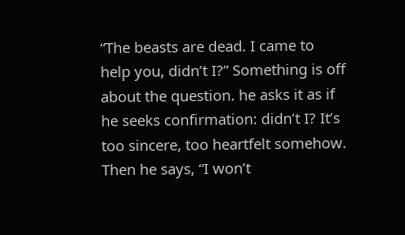“The beasts are dead. I came to help you, didn’t I?” Something is off about the question. he asks it as if he seeks confirmation: didn’t I? It’s too sincere, too heartfelt somehow. Then he says, “I won’t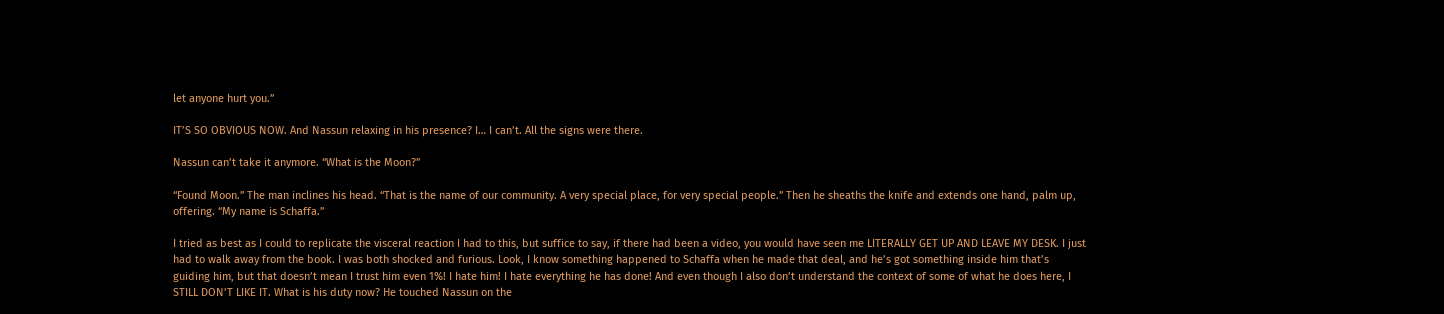let anyone hurt you.”

IT’S SO OBVIOUS NOW. And Nassun relaxing in his presence? I… I can’t. All the signs were there.

Nassun can’t take it anymore. “What is the Moon?”

“Found Moon.” The man inclines his head. “That is the name of our community. A very special place, for very special people.” Then he sheaths the knife and extends one hand, palm up, offering. “My name is Schaffa.”

I tried as best as I could to replicate the visceral reaction I had to this, but suffice to say, if there had been a video, you would have seen me LITERALLY GET UP AND LEAVE MY DESK. I just had to walk away from the book. I was both shocked and furious. Look, I know something happened to Schaffa when he made that deal, and he’s got something inside him that’s guiding him, but that doesn’t mean I trust him even 1%! I hate him! I hate everything he has done! And even though I also don’t understand the context of some of what he does here, I STILL DON’T LIKE IT. What is his duty now? He touched Nassun on the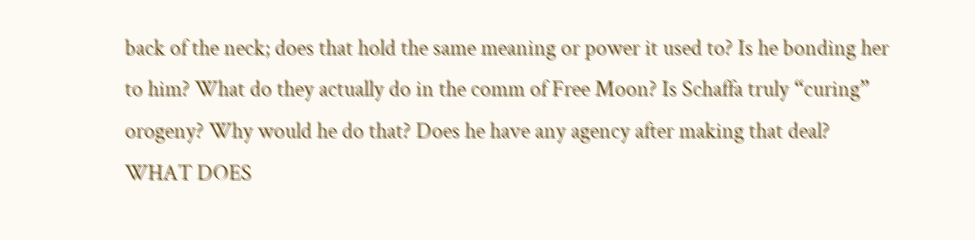back of the neck; does that hold the same meaning or power it used to? Is he bonding her to him? What do they actually do in the comm of Free Moon? Is Schaffa truly “curing” orogeny? Why would he do that? Does he have any agency after making that deal? WHAT DOES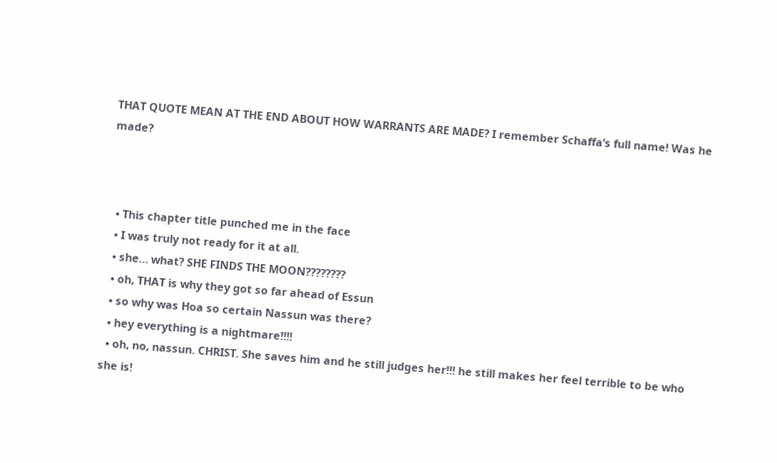THAT QUOTE MEAN AT THE END ABOUT HOW WARRANTS ARE MADE? I remember Schaffa’s full name! Was he made?



  • This chapter title punched me in the face
  • I was truly not ready for it at all.
  • she… what? SHE FINDS THE MOON????????
  • oh, THAT is why they got so far ahead of Essun
  • so why was Hoa so certain Nassun was there?
  • hey everything is a nightmare!!!!
  • oh, no, nassun. CHRIST. She saves him and he still judges her!!! he still makes her feel terrible to be who she is!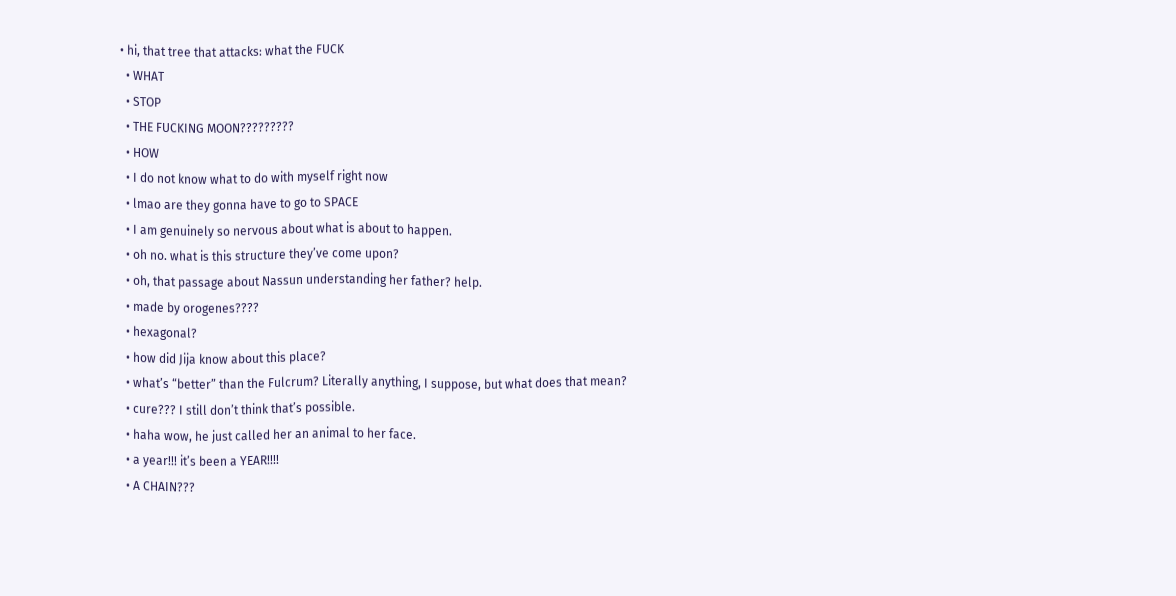• hi, that tree that attacks: what the FUCK
  • WHAT
  • STOP
  • THE FUCKING MOON?????????
  • HOW
  • I do not know what to do with myself right now
  • lmao are they gonna have to go to SPACE
  • I am genuinely so nervous about what is about to happen.
  • oh no. what is this structure they’ve come upon?
  • oh, that passage about Nassun understanding her father? help.
  • made by orogenes????
  • hexagonal?
  • how did Jija know about this place?
  • what’s “better” than the Fulcrum? Literally anything, I suppose, but what does that mean?
  • cure??? I still don’t think that’s possible.
  • haha wow, he just called her an animal to her face.
  • a year!!! it’s been a YEAR!!!!
  • A CHAIN???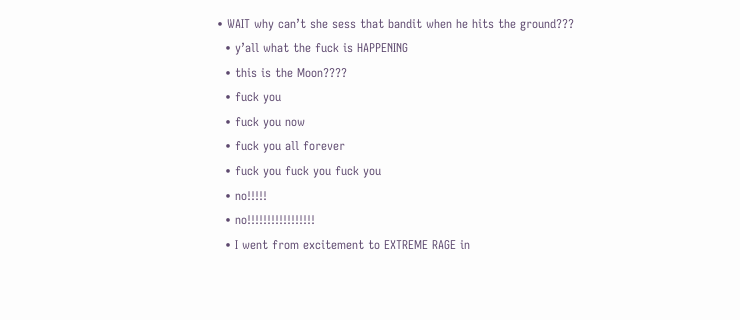• WAIT why can’t she sess that bandit when he hits the ground???
  • y’all what the fuck is HAPPENING
  • this is the Moon????
  • fuck you
  • fuck you now
  • fuck you all forever
  • fuck you fuck you fuck you
  • no!!!!!
  • no!!!!!!!!!!!!!!!!!
  • I went from excitement to EXTREME RAGE in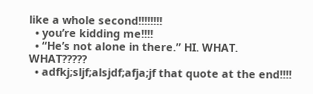like a whole second!!!!!!!!
  • you’re kidding me!!!!
  • “He’s not alone in there.” HI. WHAT. WHAT?????
  • adfkj;sljf;alsjdf;afja;jf that quote at the end!!!!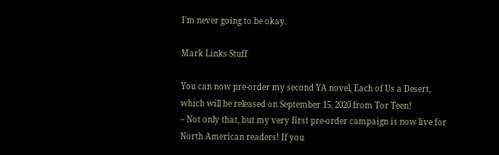I’m never going to be okay.

Mark Links Stuff

You can now pre-order my second YA novel, Each of Us a Desert, which will be released on September 15, 2020 from Tor Teen!
– Not only that, but my very first pre-order campaign is now live for North American readers! If you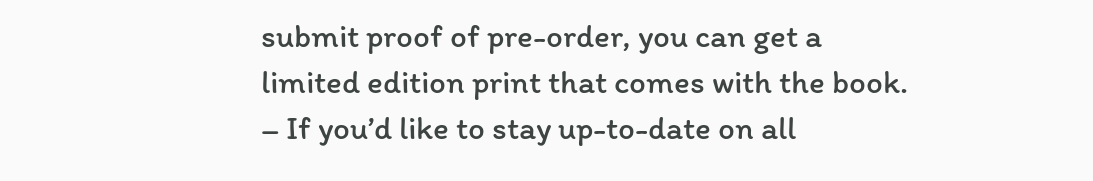submit proof of pre-order, you can get a limited edition print that comes with the book.
– If you’d like to stay up-to-date on all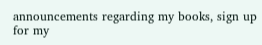announcements regarding my books, sign up for my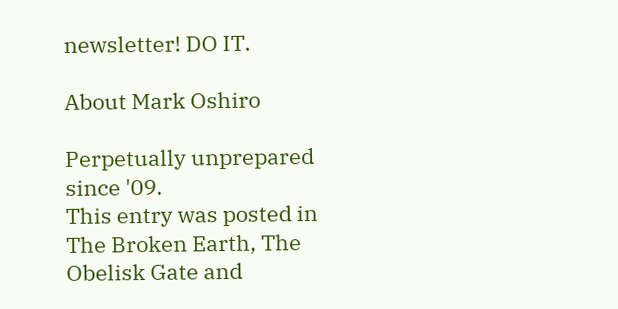newsletter! DO IT.

About Mark Oshiro

Perpetually unprepared since '09.
This entry was posted in The Broken Earth, The Obelisk Gate and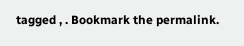tagged , . Bookmark the permalink.